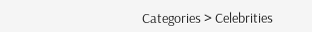Categories > Celebrities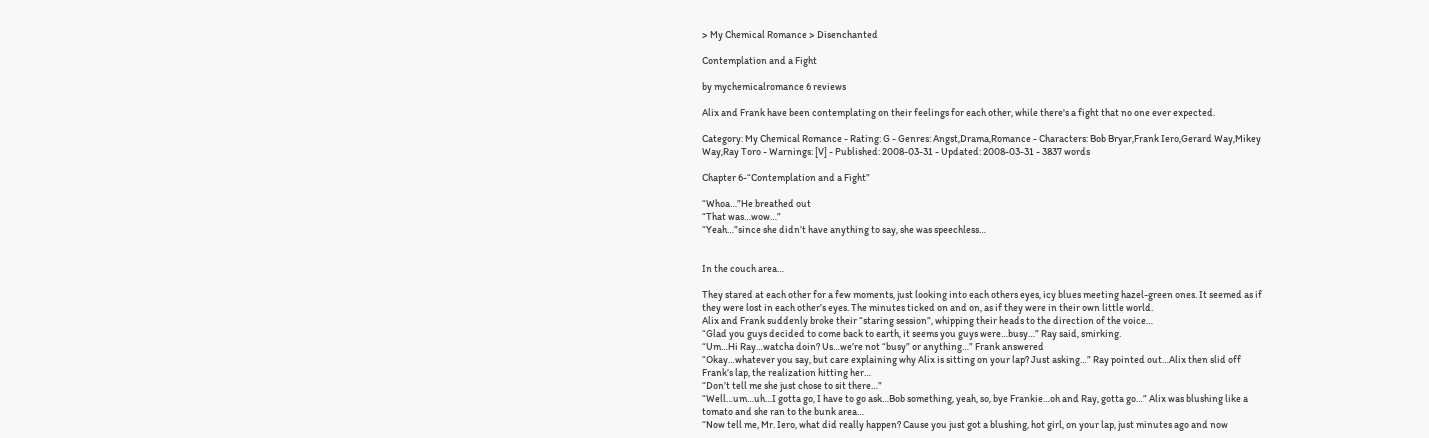> My Chemical Romance > Disenchanted

Contemplation and a Fight

by mychemicalromance 6 reviews

Alix and Frank have been contemplating on their feelings for each other, while there's a fight that no one ever expected.

Category: My Chemical Romance - Rating: G - Genres: Angst,Drama,Romance - Characters: Bob Bryar,Frank Iero,Gerard Way,Mikey Way,Ray Toro - Warnings: [V] - Published: 2008-03-31 - Updated: 2008-03-31 - 3837 words

Chapter 6-“Contemplation and a Fight”

“Whoa…”He breathed out
“That was…wow…”
“Yeah…”since she didn’t have anything to say, she was speechless…


In the couch area…

They stared at each other for a few moments, just looking into each others eyes, icy blues meeting hazel-green ones. It seemed as if they were lost in each other’s eyes. The minutes ticked on and on, as if they were in their own little world.
Alix and Frank suddenly broke their “staring session”, whipping their heads to the direction of the voice…
“Glad you guys decided to come back to earth, it seems you guys were…busy…” Ray said, smirking.
“Um…Hi Ray…watcha doin? Us…we’re not “busy” or anything…” Frank answered
“Okay…whatever you say, but care explaining why Alix is sitting on your lap? Just asking…” Ray pointed out…Alix then slid off Frank’s lap, the realization hitting her…
“Don’t tell me she just chose to sit there…”
“Well…um…uh…I gotta go, I have to go ask…Bob something, yeah, so, bye Frankie…oh and Ray, gotta go…” Alix was blushing like a tomato and she ran to the bunk area…
“Now tell me, Mr. Iero, what did really happen? Cause you just got a blushing, hot girl, on your lap, just minutes ago and now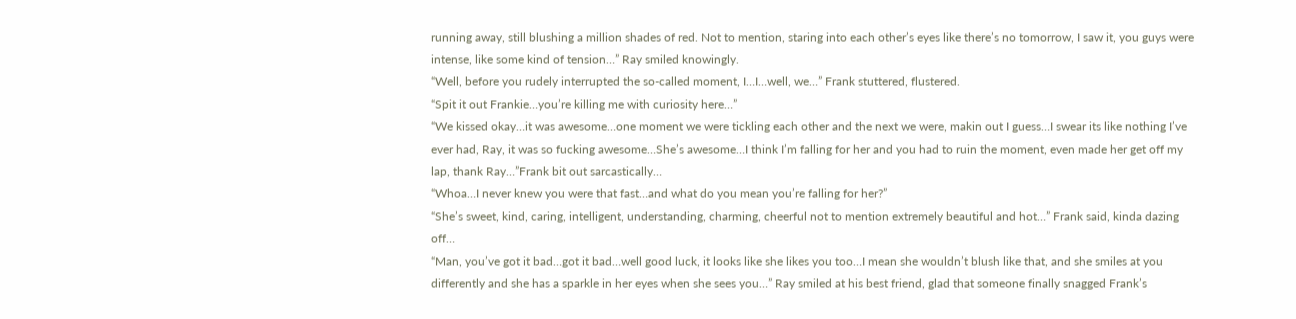running away, still blushing a million shades of red. Not to mention, staring into each other’s eyes like there’s no tomorrow, I saw it, you guys were intense, like some kind of tension…” Ray smiled knowingly.
“Well, before you rudely interrupted the so-called moment, I…I…well, we…” Frank stuttered, flustered.
“Spit it out Frankie…you’re killing me with curiosity here…”
“We kissed okay…it was awesome…one moment we were tickling each other and the next we were, makin out I guess…I swear its like nothing I’ve ever had, Ray, it was so fucking awesome…She’s awesome…I think I’m falling for her and you had to ruin the moment, even made her get off my lap, thank Ray…”Frank bit out sarcastically…
“Whoa…I never knew you were that fast…and what do you mean you’re falling for her?”
“She’s sweet, kind, caring, intelligent, understanding, charming, cheerful not to mention extremely beautiful and hot…” Frank said, kinda dazing off…
“Man, you’ve got it bad…got it bad…well good luck, it looks like she likes you too…I mean she wouldn’t blush like that, and she smiles at you differently and she has a sparkle in her eyes when she sees you…” Ray smiled at his best friend, glad that someone finally snagged Frank’s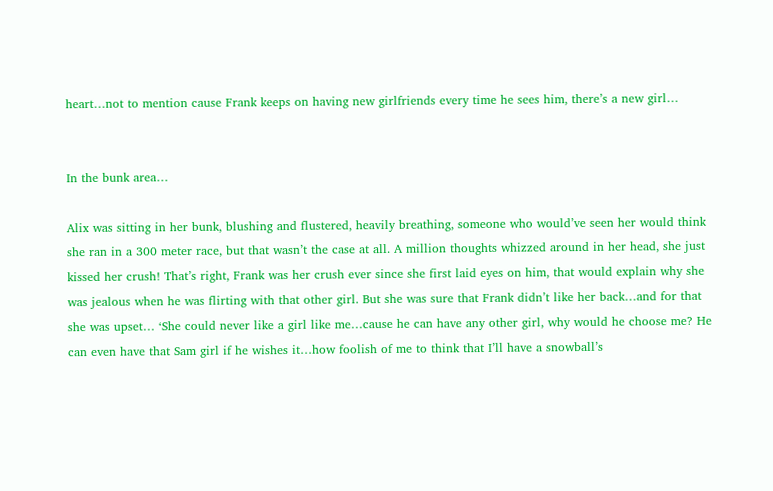heart…not to mention cause Frank keeps on having new girlfriends every time he sees him, there’s a new girl…


In the bunk area…

Alix was sitting in her bunk, blushing and flustered, heavily breathing, someone who would’ve seen her would think she ran in a 300 meter race, but that wasn’t the case at all. A million thoughts whizzed around in her head, she just kissed her crush! That’s right, Frank was her crush ever since she first laid eyes on him, that would explain why she was jealous when he was flirting with that other girl. But she was sure that Frank didn’t like her back…and for that she was upset… ‘She could never like a girl like me…cause he can have any other girl, why would he choose me? He can even have that Sam girl if he wishes it…how foolish of me to think that I’ll have a snowball’s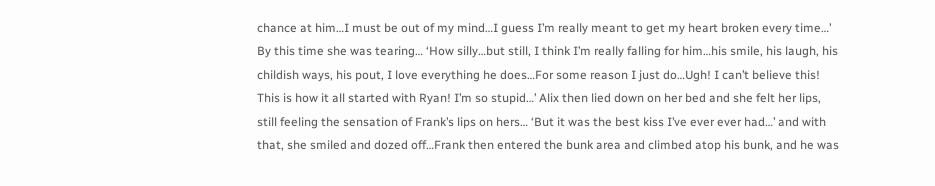chance at him…I must be out of my mind…I guess I’m really meant to get my heart broken every time…’ By this time she was tearing… ‘How silly…but still, I think I’m really falling for him…his smile, his laugh, his childish ways, his pout, I love everything he does…For some reason I just do…Ugh! I can’t believe this! This is how it all started with Ryan! I’m so stupid…’ Alix then lied down on her bed and she felt her lips, still feeling the sensation of Frank’s lips on hers… ‘But it was the best kiss I’ve ever ever had…’ and with that, she smiled and dozed off…Frank then entered the bunk area and climbed atop his bunk, and he was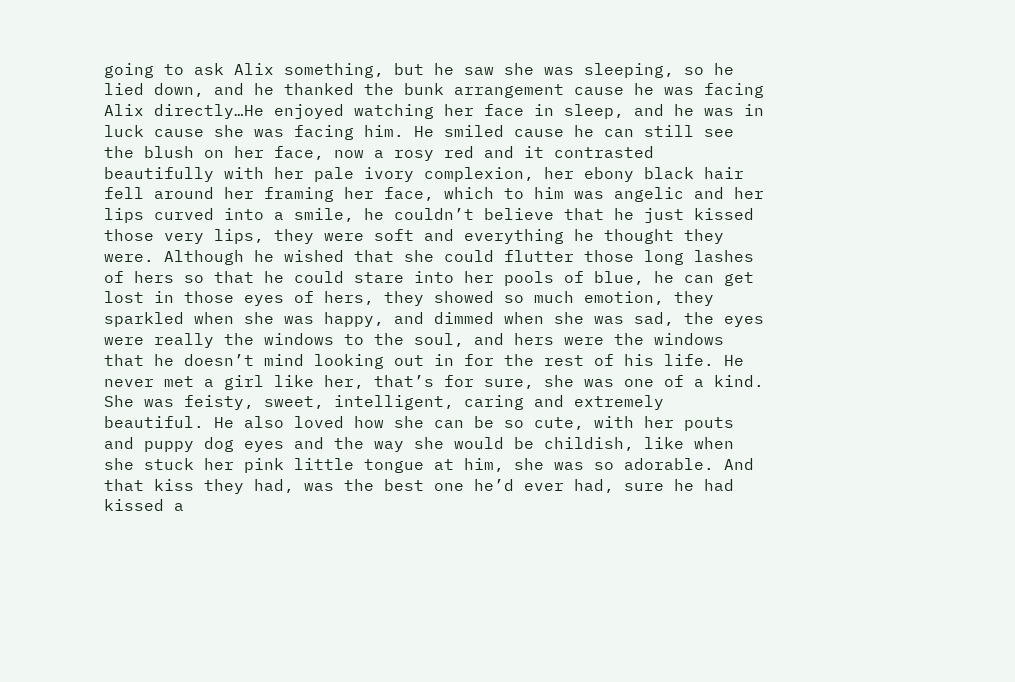going to ask Alix something, but he saw she was sleeping, so he lied down, and he thanked the bunk arrangement cause he was facing Alix directly…He enjoyed watching her face in sleep, and he was in luck cause she was facing him. He smiled cause he can still see the blush on her face, now a rosy red and it contrasted beautifully with her pale ivory complexion, her ebony black hair fell around her framing her face, which to him was angelic and her lips curved into a smile, he couldn’t believe that he just kissed those very lips, they were soft and everything he thought they were. Although he wished that she could flutter those long lashes of hers so that he could stare into her pools of blue, he can get lost in those eyes of hers, they showed so much emotion, they sparkled when she was happy, and dimmed when she was sad, the eyes were really the windows to the soul, and hers were the windows that he doesn’t mind looking out in for the rest of his life. He never met a girl like her, that’s for sure, she was one of a kind. She was feisty, sweet, intelligent, caring and extremely beautiful. He also loved how she can be so cute, with her pouts and puppy dog eyes and the way she would be childish, like when she stuck her pink little tongue at him, she was so adorable. And that kiss they had, was the best one he’d ever had, sure he had kissed a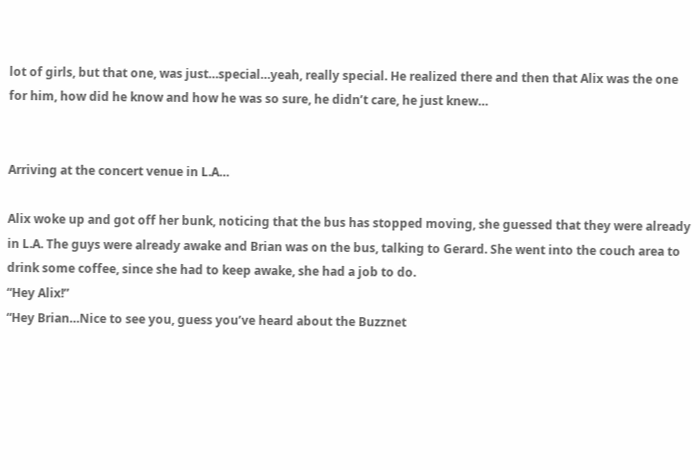lot of girls, but that one, was just…special…yeah, really special. He realized there and then that Alix was the one for him, how did he know and how he was so sure, he didn’t care, he just knew…


Arriving at the concert venue in L.A…

Alix woke up and got off her bunk, noticing that the bus has stopped moving, she guessed that they were already in L.A. The guys were already awake and Brian was on the bus, talking to Gerard. She went into the couch area to drink some coffee, since she had to keep awake, she had a job to do.
“Hey Alix!”
“Hey Brian…Nice to see you, guess you’ve heard about the Buzznet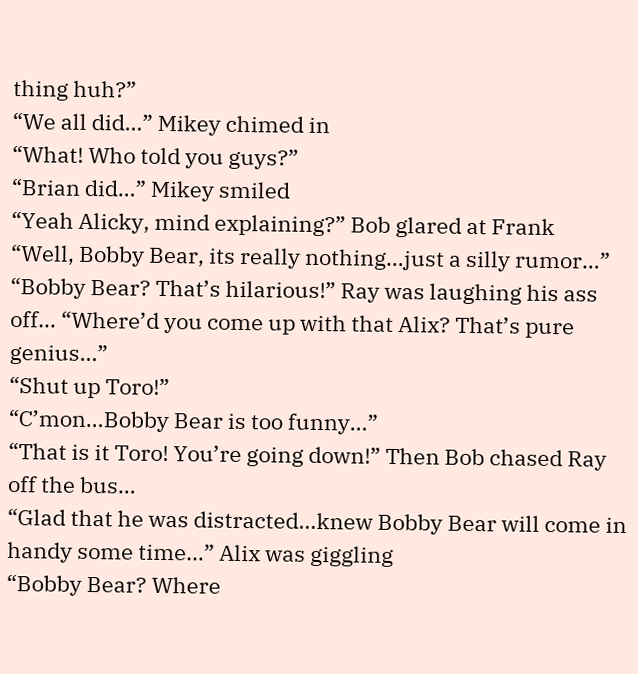thing huh?”
“We all did…” Mikey chimed in
“What! Who told you guys?”
“Brian did…” Mikey smiled
“Yeah Alicky, mind explaining?” Bob glared at Frank
“Well, Bobby Bear, its really nothing…just a silly rumor…”
“Bobby Bear? That’s hilarious!” Ray was laughing his ass off… “Where’d you come up with that Alix? That’s pure genius…”
“Shut up Toro!”
“C’mon…Bobby Bear is too funny…”
“That is it Toro! You’re going down!” Then Bob chased Ray off the bus…
“Glad that he was distracted…knew Bobby Bear will come in handy some time…” Alix was giggling
“Bobby Bear? Where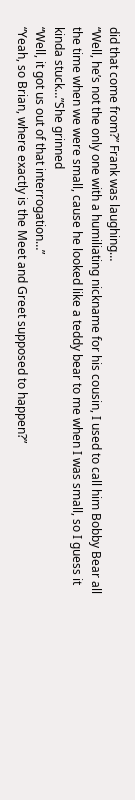did that come from?” Frank was laughing…
“Well, he’s not the only one with a humiliating nickname for his cousin, I used to call him Bobby Bear all the time when we were small, cause he looked like a teddy bear to me when I was small, so I guess it kinda stuck…”She grinned
“Well, it got us out of that interrogation…”
“Yeah, so Brian, where exactly is the Meet and Greet supposed to happen?”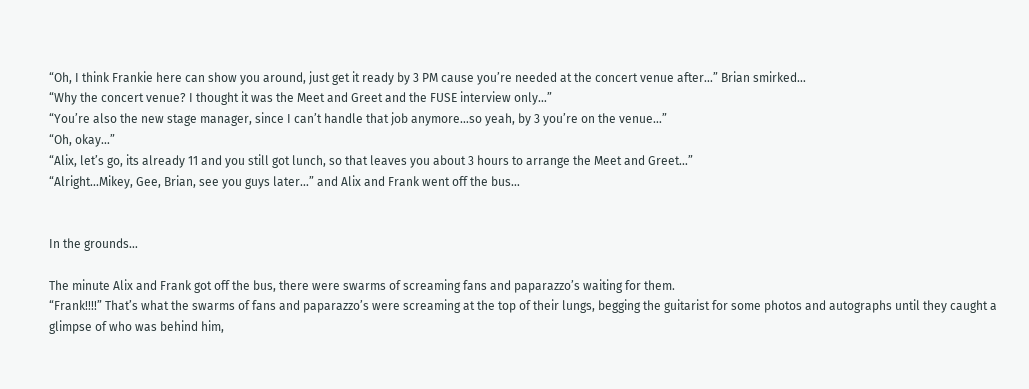“Oh, I think Frankie here can show you around, just get it ready by 3 PM cause you’re needed at the concert venue after…” Brian smirked…
“Why the concert venue? I thought it was the Meet and Greet and the FUSE interview only…”
“You’re also the new stage manager, since I can’t handle that job anymore…so yeah, by 3 you’re on the venue…”
“Oh, okay…”
“Alix, let’s go, its already 11 and you still got lunch, so that leaves you about 3 hours to arrange the Meet and Greet…”
“Alright...Mikey, Gee, Brian, see you guys later…” and Alix and Frank went off the bus…


In the grounds…

The minute Alix and Frank got off the bus, there were swarms of screaming fans and paparazzo’s waiting for them.
“Frank!!!!” That’s what the swarms of fans and paparazzo’s were screaming at the top of their lungs, begging the guitarist for some photos and autographs until they caught a glimpse of who was behind him,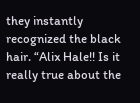they instantly recognized the black hair. “Alix Hale!! Is it really true about the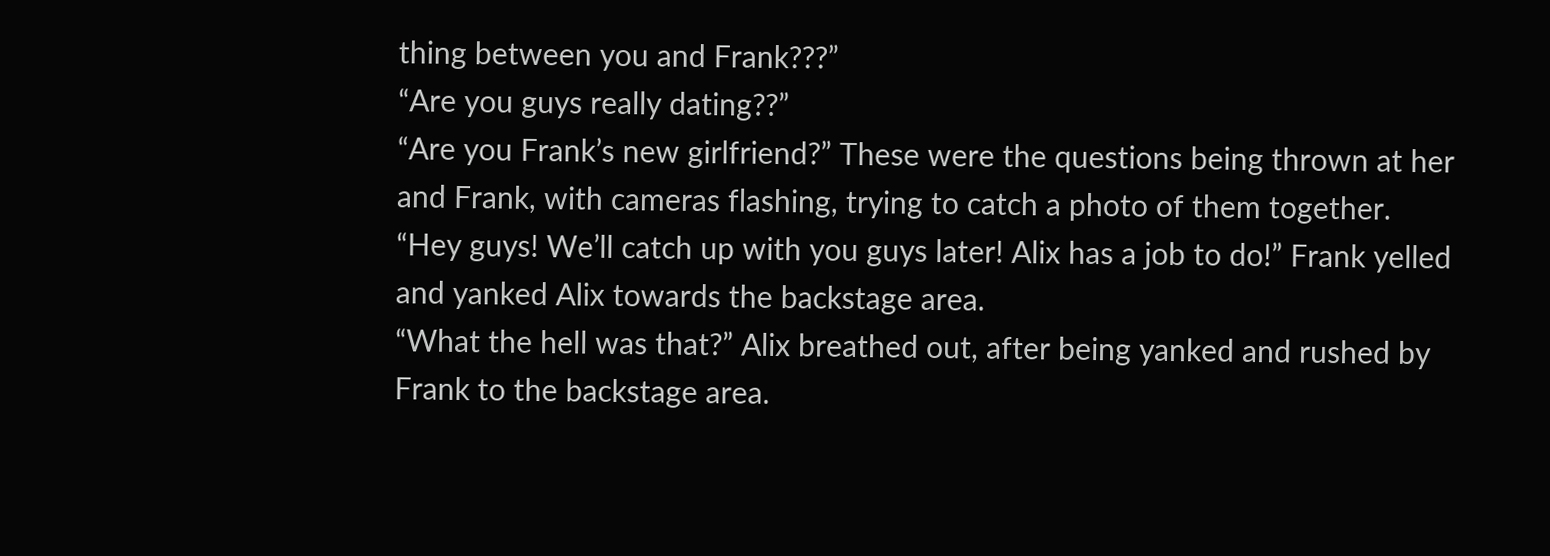thing between you and Frank???”
“Are you guys really dating??”
“Are you Frank’s new girlfriend?” These were the questions being thrown at her and Frank, with cameras flashing, trying to catch a photo of them together.
“Hey guys! We’ll catch up with you guys later! Alix has a job to do!” Frank yelled and yanked Alix towards the backstage area.
“What the hell was that?” Alix breathed out, after being yanked and rushed by Frank to the backstage area.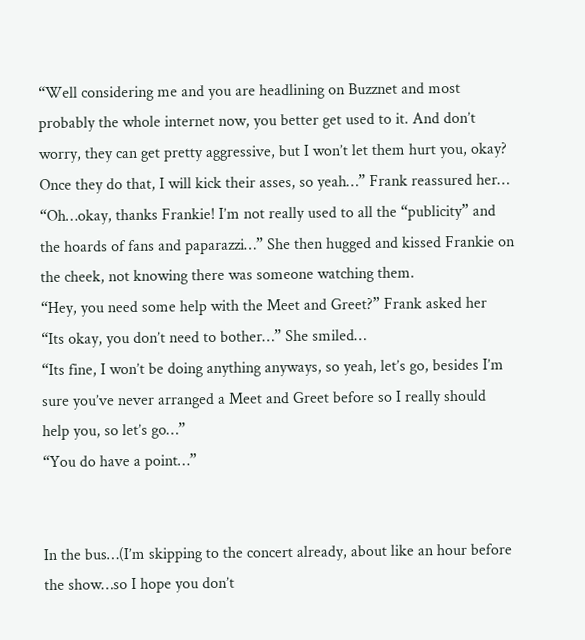“Well considering me and you are headlining on Buzznet and most probably the whole internet now, you better get used to it. And don’t worry, they can get pretty aggressive, but I won’t let them hurt you, okay? Once they do that, I will kick their asses, so yeah…” Frank reassured her…
“Oh…okay, thanks Frankie! I’m not really used to all the “publicity” and the hoards of fans and paparazzi…” She then hugged and kissed Frankie on the cheek, not knowing there was someone watching them.
“Hey, you need some help with the Meet and Greet?” Frank asked her
“Its okay, you don’t need to bother…” She smiled…
“Its fine, I won’t be doing anything anyways, so yeah, let’s go, besides I’m sure you’ve never arranged a Meet and Greet before so I really should help you, so let’s go…”
“You do have a point…”


In the bus…(I’m skipping to the concert already, about like an hour before the show…so I hope you don’t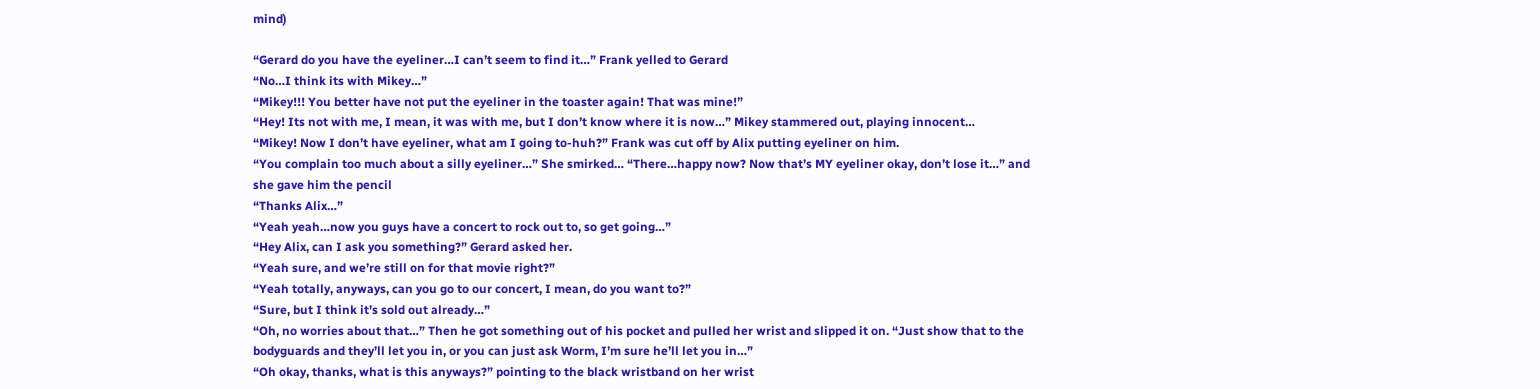mind)

“Gerard do you have the eyeliner…I can’t seem to find it…” Frank yelled to Gerard
“No…I think its with Mikey…”
“Mikey!!! You better have not put the eyeliner in the toaster again! That was mine!”
“Hey! Its not with me, I mean, it was with me, but I don’t know where it is now…” Mikey stammered out, playing innocent…
“Mikey! Now I don’t have eyeliner, what am I going to-huh?” Frank was cut off by Alix putting eyeliner on him.
“You complain too much about a silly eyeliner…” She smirked… “There…happy now? Now that’s MY eyeliner okay, don’t lose it…” and she gave him the pencil
“Thanks Alix…”
“Yeah yeah…now you guys have a concert to rock out to, so get going…”
“Hey Alix, can I ask you something?” Gerard asked her.
“Yeah sure, and we’re still on for that movie right?”
“Yeah totally, anyways, can you go to our concert, I mean, do you want to?”
“Sure, but I think it’s sold out already…”
“Oh, no worries about that…” Then he got something out of his pocket and pulled her wrist and slipped it on. “Just show that to the bodyguards and they’ll let you in, or you can just ask Worm, I’m sure he’ll let you in…”
“Oh okay, thanks, what is this anyways?” pointing to the black wristband on her wrist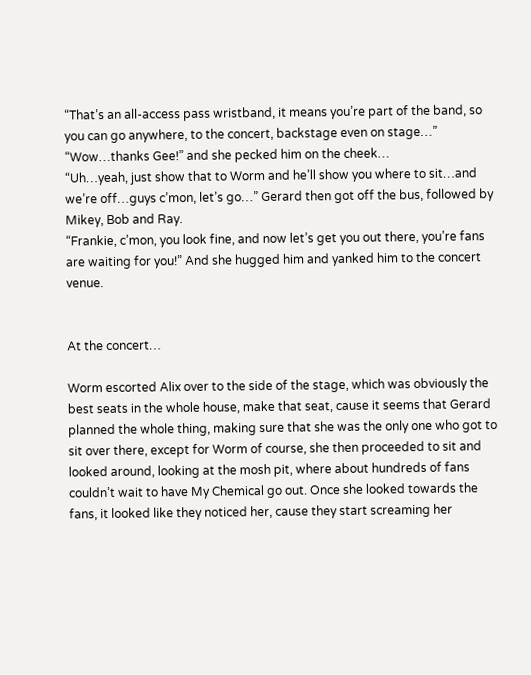“That’s an all-access pass wristband, it means you’re part of the band, so you can go anywhere, to the concert, backstage even on stage…”
“Wow…thanks Gee!” and she pecked him on the cheek…
“Uh…yeah, just show that to Worm and he’ll show you where to sit…and we’re off…guys c’mon, let’s go…” Gerard then got off the bus, followed by Mikey, Bob and Ray.
“Frankie, c’mon, you look fine, and now let’s get you out there, you’re fans are waiting for you!” And she hugged him and yanked him to the concert venue.


At the concert…

Worm escorted Alix over to the side of the stage, which was obviously the best seats in the whole house, make that seat, cause it seems that Gerard planned the whole thing, making sure that she was the only one who got to sit over there, except for Worm of course, she then proceeded to sit and looked around, looking at the mosh pit, where about hundreds of fans couldn’t wait to have My Chemical go out. Once she looked towards the fans, it looked like they noticed her, cause they start screaming her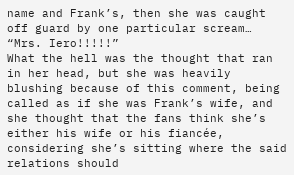name and Frank’s, then she was caught off guard by one particular scream…
“Mrs. Iero!!!!!”
What the hell was the thought that ran in her head, but she was heavily blushing because of this comment, being called as if she was Frank’s wife, and she thought that the fans think she’s either his wife or his fiancée, considering she’s sitting where the said relations should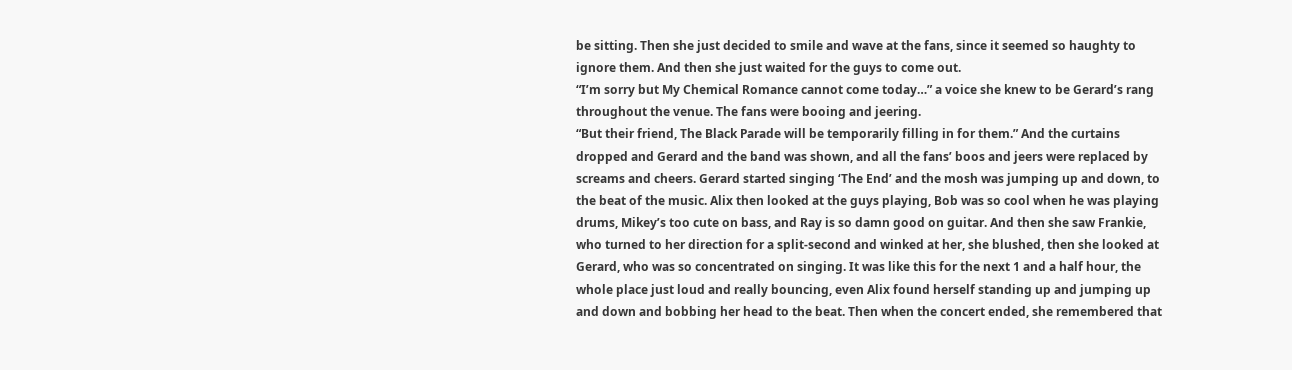be sitting. Then she just decided to smile and wave at the fans, since it seemed so haughty to ignore them. And then she just waited for the guys to come out.
“I’m sorry but My Chemical Romance cannot come today…” a voice she knew to be Gerard’s rang throughout the venue. The fans were booing and jeering.
“But their friend, The Black Parade will be temporarily filling in for them.” And the curtains dropped and Gerard and the band was shown, and all the fans’ boos and jeers were replaced by screams and cheers. Gerard started singing ‘The End’ and the mosh was jumping up and down, to the beat of the music. Alix then looked at the guys playing, Bob was so cool when he was playing drums, Mikey’s too cute on bass, and Ray is so damn good on guitar. And then she saw Frankie, who turned to her direction for a split-second and winked at her, she blushed, then she looked at Gerard, who was so concentrated on singing. It was like this for the next 1 and a half hour, the whole place just loud and really bouncing, even Alix found herself standing up and jumping up and down and bobbing her head to the beat. Then when the concert ended, she remembered that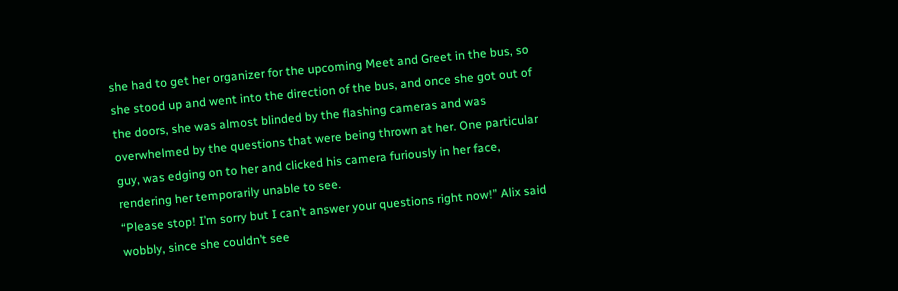she had to get her organizer for the upcoming Meet and Greet in the bus, so she stood up and went into the direction of the bus, and once she got out of the doors, she was almost blinded by the flashing cameras and was overwhelmed by the questions that were being thrown at her. One particular guy, was edging on to her and clicked his camera furiously in her face, rendering her temporarily unable to see.
“Please stop! I’m sorry but I can’t answer your questions right now!” Alix said wobbly, since she couldn’t see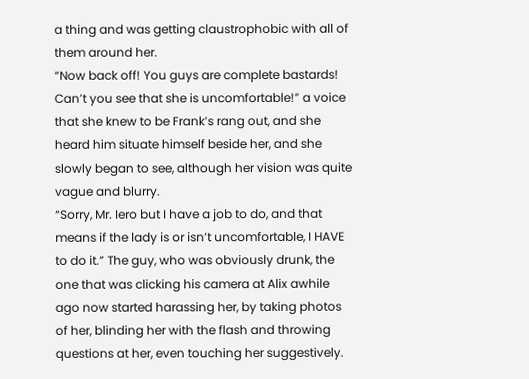a thing and was getting claustrophobic with all of them around her.
“Now back off! You guys are complete bastards! Can’t you see that she is uncomfortable!” a voice that she knew to be Frank’s rang out, and she heard him situate himself beside her, and she slowly began to see, although her vision was quite vague and blurry.
“Sorry, Mr. Iero but I have a job to do, and that means if the lady is or isn’t uncomfortable, I HAVE to do it.” The guy, who was obviously drunk, the one that was clicking his camera at Alix awhile ago now started harassing her, by taking photos of her, blinding her with the flash and throwing questions at her, even touching her suggestively.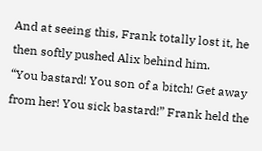And at seeing this, Frank totally lost it, he then softly pushed Alix behind him.
“You bastard! You son of a bitch! Get away from her! You sick bastard!” Frank held the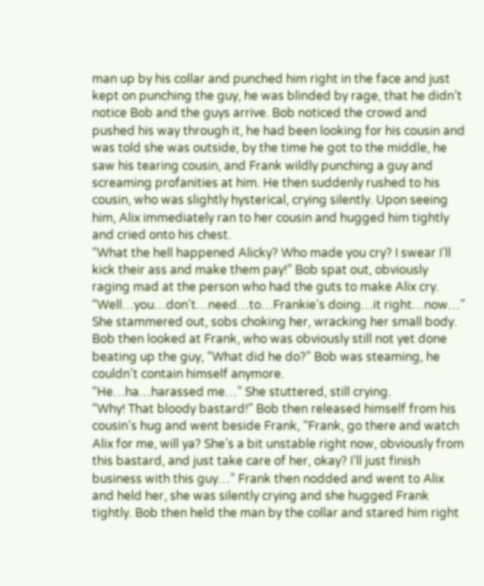man up by his collar and punched him right in the face and just kept on punching the guy, he was blinded by rage, that he didn’t notice Bob and the guys arrive. Bob noticed the crowd and pushed his way through it, he had been looking for his cousin and was told she was outside, by the time he got to the middle, he saw his tearing cousin, and Frank wildly punching a guy and screaming profanities at him. He then suddenly rushed to his cousin, who was slightly hysterical, crying silently. Upon seeing him, Alix immediately ran to her cousin and hugged him tightly and cried onto his chest.
“What the hell happened Alicky? Who made you cry? I swear I’ll kick their ass and make them pay!” Bob spat out, obviously raging mad at the person who had the guts to make Alix cry.
“Well…you…don’t…need…to…Frankie’s doing…it right…now…” She stammered out, sobs choking her, wracking her small body.
Bob then looked at Frank, who was obviously still not yet done beating up the guy, “What did he do?” Bob was steaming, he couldn’t contain himself anymore.
“He…ha…harassed me…” She stuttered, still crying.
“Why! That bloody bastard!” Bob then released himself from his cousin’s hug and went beside Frank, “Frank, go there and watch Alix for me, will ya? She’s a bit unstable right now, obviously from this bastard, and just take care of her, okay? I’ll just finish business with this guy…” Frank then nodded and went to Alix and held her, she was silently crying and she hugged Frank tightly. Bob then held the man by the collar and stared him right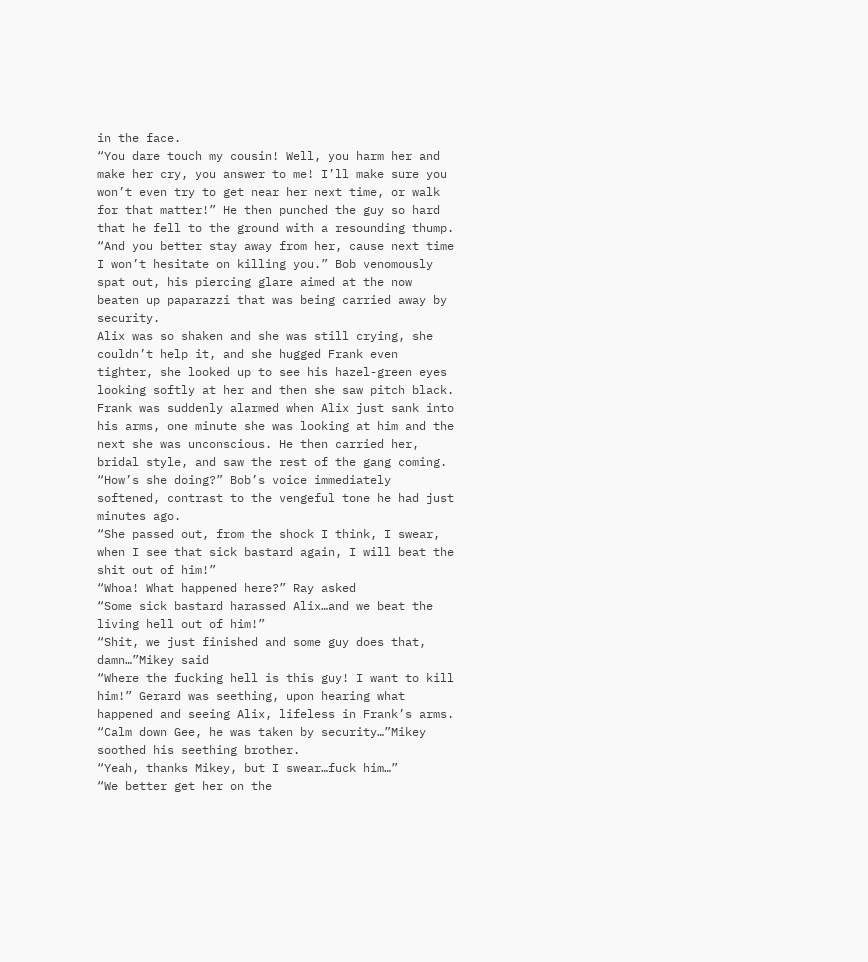in the face.
“You dare touch my cousin! Well, you harm her and make her cry, you answer to me! I’ll make sure you won’t even try to get near her next time, or walk for that matter!” He then punched the guy so hard that he fell to the ground with a resounding thump. “And you better stay away from her, cause next time I won’t hesitate on killing you.” Bob venomously spat out, his piercing glare aimed at the now beaten up paparazzi that was being carried away by security.
Alix was so shaken and she was still crying, she couldn’t help it, and she hugged Frank even tighter, she looked up to see his hazel-green eyes looking softly at her and then she saw pitch black.
Frank was suddenly alarmed when Alix just sank into his arms, one minute she was looking at him and the next she was unconscious. He then carried her, bridal style, and saw the rest of the gang coming.
“How’s she doing?” Bob’s voice immediately softened, contrast to the vengeful tone he had just minutes ago.
“She passed out, from the shock I think, I swear, when I see that sick bastard again, I will beat the shit out of him!”
“Whoa! What happened here?” Ray asked
“Some sick bastard harassed Alix…and we beat the living hell out of him!”
“Shit, we just finished and some guy does that, damn…”Mikey said
“Where the fucking hell is this guy! I want to kill him!” Gerard was seething, upon hearing what happened and seeing Alix, lifeless in Frank’s arms.
“Calm down Gee, he was taken by security…”Mikey soothed his seething brother.
“Yeah, thanks Mikey, but I swear…fuck him…”
“We better get her on the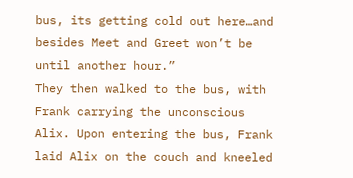bus, its getting cold out here…and besides Meet and Greet won’t be until another hour.”
They then walked to the bus, with Frank carrying the unconscious Alix. Upon entering the bus, Frank laid Alix on the couch and kneeled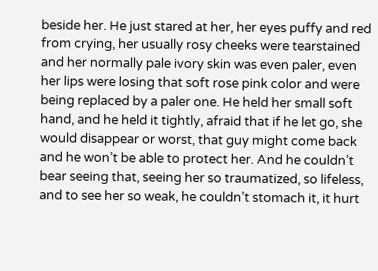beside her. He just stared at her, her eyes puffy and red from crying, her usually rosy cheeks were tearstained and her normally pale ivory skin was even paler, even her lips were losing that soft rose pink color and were being replaced by a paler one. He held her small soft hand, and he held it tightly, afraid that if he let go, she would disappear or worst, that guy might come back and he won’t be able to protect her. And he couldn’t bear seeing that, seeing her so traumatized, so lifeless, and to see her so weak, he couldn’t stomach it, it hurt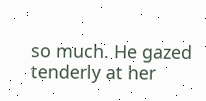so much. He gazed tenderly at her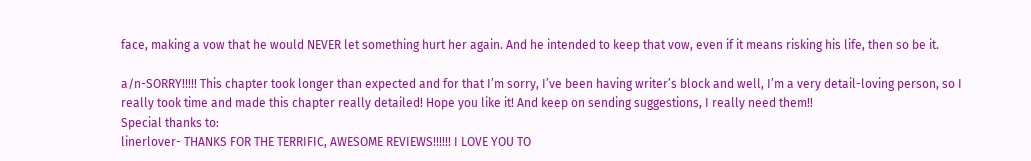face, making a vow that he would NEVER let something hurt her again. And he intended to keep that vow, even if it means risking his life, then so be it.

a/n-SORRY!!!!! This chapter took longer than expected and for that I’m sorry, I’ve been having writer’s block and well, I’m a very detail-loving person, so I really took time and made this chapter really detailed! Hope you like it! And keep on sending suggestions, I really need them!!
Special thanks to:
linerlover- THANKS FOR THE TERRIFIC, AWESOME REVIEWS!!!!!! I LOVE YOU TO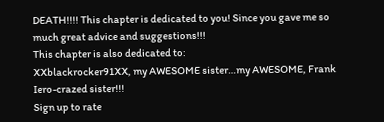DEATH!!!! This chapter is dedicated to you! Since you gave me so much great advice and suggestions!!!
This chapter is also dedicated to:
XXblackrocker91XX, my AWESOME sister…my AWESOME, Frank Iero-crazed sister!!!
Sign up to rate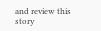and review this story